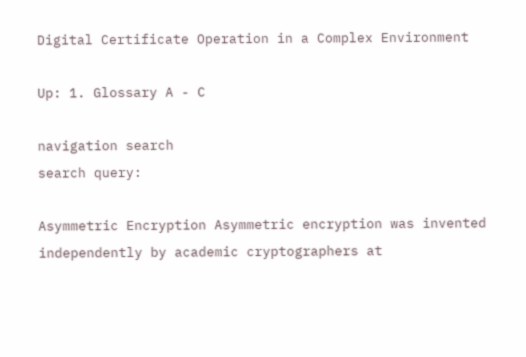Digital Certificate Operation in a Complex Environment

Up: 1. Glossary A - C

navigation search
search query:

Asymmetric Encryption Asymmetric encryption was invented independently by academic cryptographers at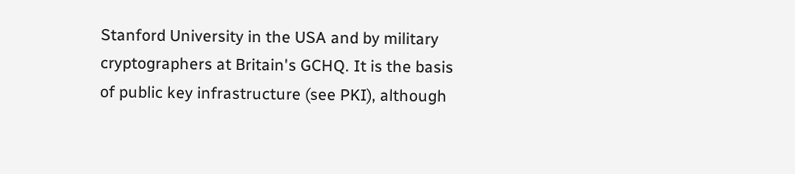Stanford University in the USA and by military cryptographers at Britain's GCHQ. It is the basis of public key infrastructure (see PKI), although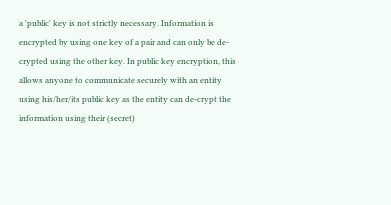a 'public' key is not strictly necessary. Information is encrypted by using one key of a pair and can only be de-crypted using the other key. In public key encryption, this allows anyone to communicate securely with an entity using his/her/its public key as the entity can de-crypt the information using their (secret)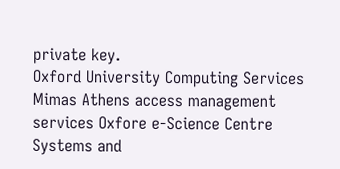private key.
Oxford University Computing Services Mimas Athens access management services Oxfore e-Science Centre Systems and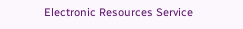Electronic Resources Service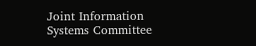Joint Information Systems Committee